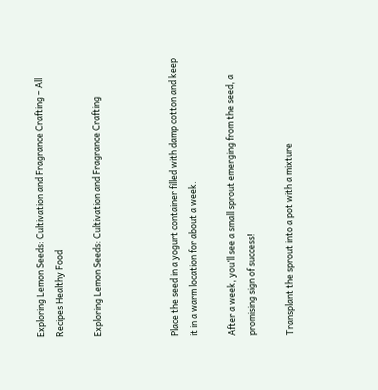Exploring Lemon Seeds: Cultivation and Fragrance Crafting – All Recipes Healthy Food

Exploring Lemon Seeds: Cultivation and Fragrance Crafting



Place the seed in a yogurt container filled with damp cotton and keep it in a warm location for about a week.

After a week, you’ll see a small sprout emerging from the seed, a promising sign of success!

Transplant the sprout into a pot with a mixture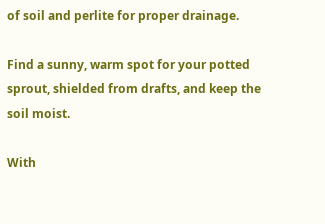of soil and perlite for proper drainage.

Find a sunny, warm spot for your potted sprout, shielded from drafts, and keep the soil moist.

With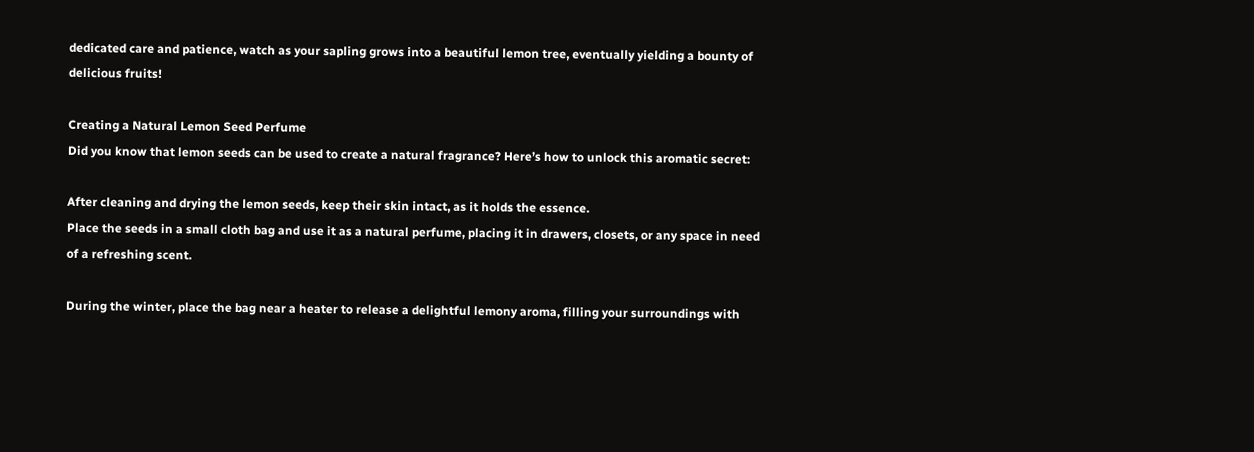dedicated care and patience, watch as your sapling grows into a beautiful lemon tree, eventually yielding a bounty of delicious fruits!

Creating a Natural Lemon Seed Perfume
Did you know that lemon seeds can be used to create a natural fragrance? Here’s how to unlock this aromatic secret:

After cleaning and drying the lemon seeds, keep their skin intact, as it holds the essence.
Place the seeds in a small cloth bag and use it as a natural perfume, placing it in drawers, closets, or any space in need of a refreshing scent.

During the winter, place the bag near a heater to release a delightful lemony aroma, filling your surroundings with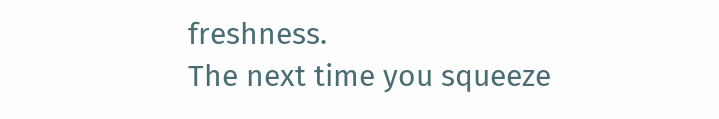freshness.
The next time you squeeze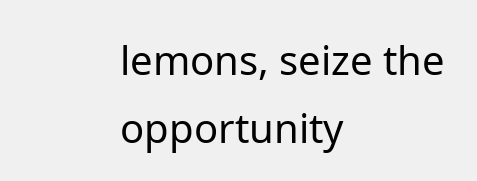lemons, seize the opportunity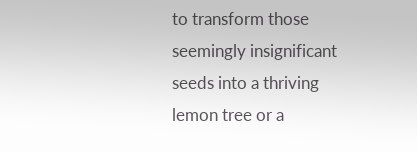to transform those seemingly insignificant seeds into a thriving lemon tree or a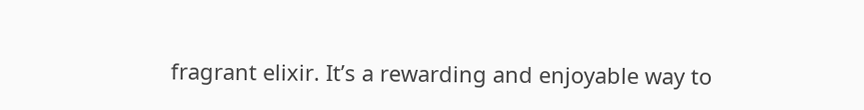fragrant elixir. It’s a rewarding and enjoyable way to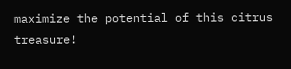maximize the potential of this citrus treasure!